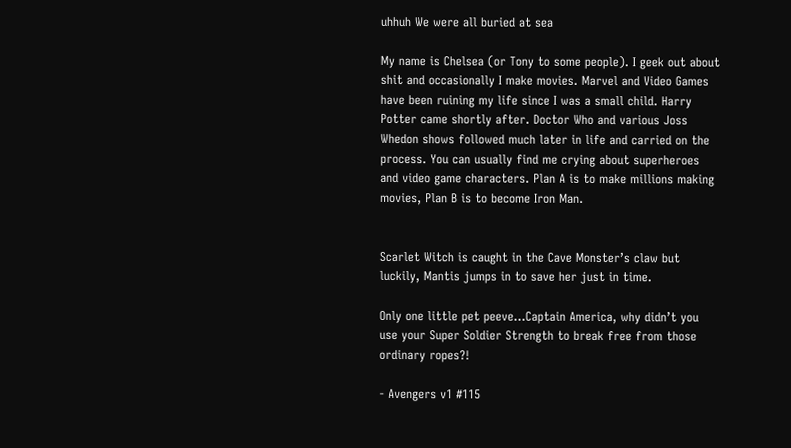uhhuh We were all buried at sea

My name is Chelsea (or Tony to some people). I geek out about shit and occasionally I make movies. Marvel and Video Games have been ruining my life since I was a small child. Harry Potter came shortly after. Doctor Who and various Joss Whedon shows followed much later in life and carried on the process. You can usually find me crying about superheroes and video game characters. Plan A is to make millions making movies, Plan B is to become Iron Man.


Scarlet Witch is caught in the Cave Monster’s claw but luckily, Mantis jumps in to save her just in time.

Only one little pet peeve…Captain America, why didn’t you use your Super Soldier Strength to break free from those ordinary ropes?!

- Avengers v1 #115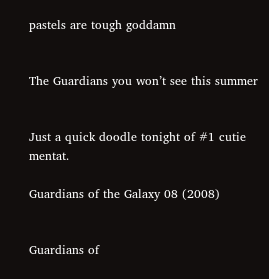pastels are tough goddamn


The Guardians you won’t see this summer


Just a quick doodle tonight of #1 cutie mentat.

Guardians of the Galaxy 08 (2008)


Guardians of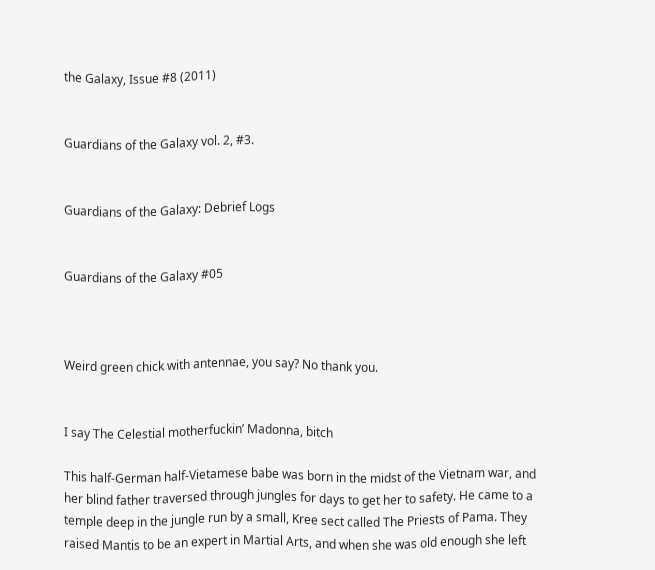the Galaxy, Issue #8 (2011)


Guardians of the Galaxy vol. 2, #3.


Guardians of the Galaxy: Debrief Logs


Guardians of the Galaxy #05



Weird green chick with antennae, you say? No thank you.


I say The Celestial motherfuckin’ Madonna, bitch

This half-German half-Vietamese babe was born in the midst of the Vietnam war, and her blind father traversed through jungles for days to get her to safety. He came to a temple deep in the jungle run by a small, Kree sect called The Priests of Pama. They raised Mantis to be an expert in Martial Arts, and when she was old enough she left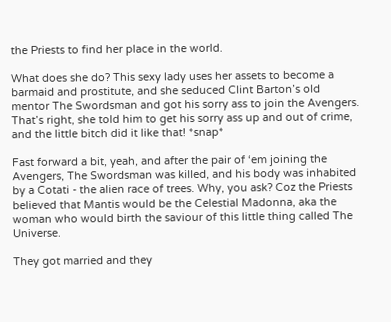the Priests to find her place in the world.

What does she do? This sexy lady uses her assets to become a barmaid and prostitute, and she seduced Clint Barton’s old mentor The Swordsman and got his sorry ass to join the Avengers. That’s right, she told him to get his sorry ass up and out of crime, and the little bitch did it like that! *snap*

Fast forward a bit, yeah, and after the pair of ‘em joining the Avengers, The Swordsman was killed, and his body was inhabited by a Cotati - the alien race of trees. Why, you ask? Coz the Priests believed that Mantis would be the Celestial Madonna, aka the woman who would birth the saviour of this little thing called The Universe.

They got married and they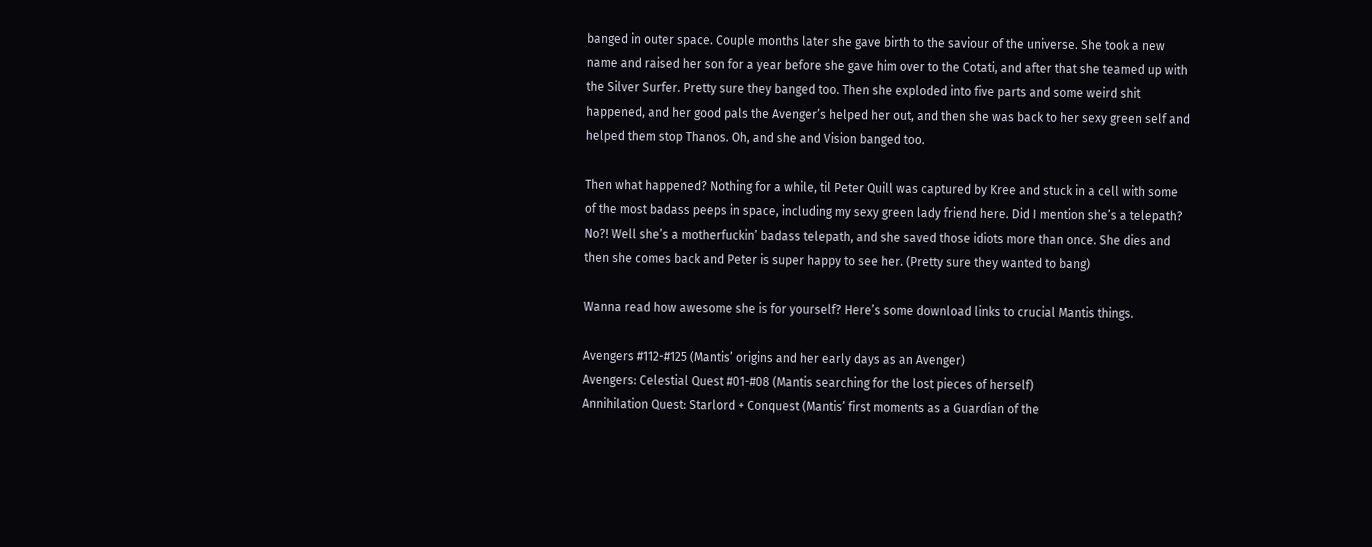banged in outer space. Couple months later she gave birth to the saviour of the universe. She took a new name and raised her son for a year before she gave him over to the Cotati, and after that she teamed up with the Silver Surfer. Pretty sure they banged too. Then she exploded into five parts and some weird shit happened, and her good pals the Avenger’s helped her out, and then she was back to her sexy green self and helped them stop Thanos. Oh, and she and Vision banged too.

Then what happened? Nothing for a while, til Peter Quill was captured by Kree and stuck in a cell with some of the most badass peeps in space, including my sexy green lady friend here. Did I mention she’s a telepath? No?! Well she’s a motherfuckin’ badass telepath, and she saved those idiots more than once. She dies and then she comes back and Peter is super happy to see her. (Pretty sure they wanted to bang)

Wanna read how awesome she is for yourself? Here’s some download links to crucial Mantis things.

Avengers #112-#125 (Mantis’ origins and her early days as an Avenger)
Avengers: Celestial Quest #01-#08 (Mantis searching for the lost pieces of herself)
Annihilation Quest: Starlord + Conquest (Mantis’ first moments as a Guardian of the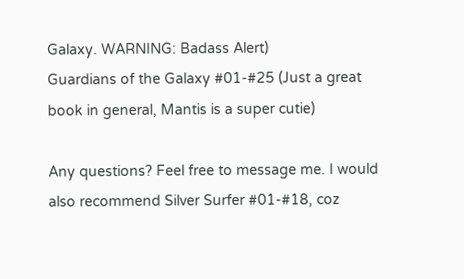Galaxy. WARNING: Badass Alert)
Guardians of the Galaxy #01-#25 (Just a great book in general, Mantis is a super cutie)

Any questions? Feel free to message me. I would also recommend Silver Surfer #01-#18, coz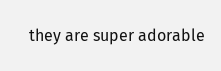they are super adorable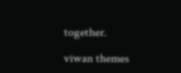together.

viwan themes